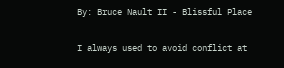By: Bruce Nault II - Blissful Place

I always used to avoid conflict at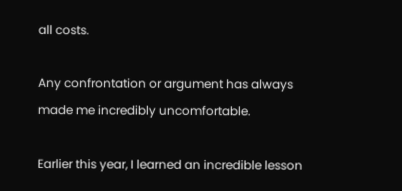all costs.

Any confrontation or argument has always made me incredibly uncomfortable.

Earlier this year, I learned an incredible lesson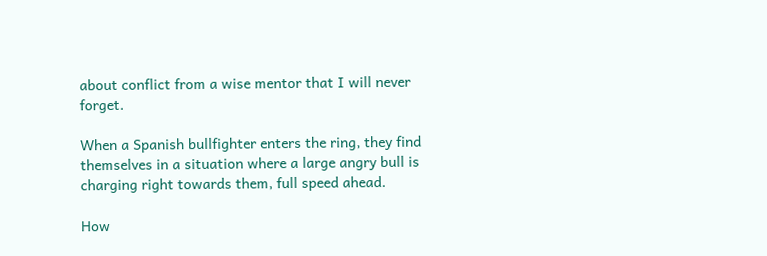about conflict from a wise mentor that I will never forget.

When a Spanish bullfighter enters the ring, they find themselves in a situation where a large angry bull is charging right towards them, full speed ahead.

How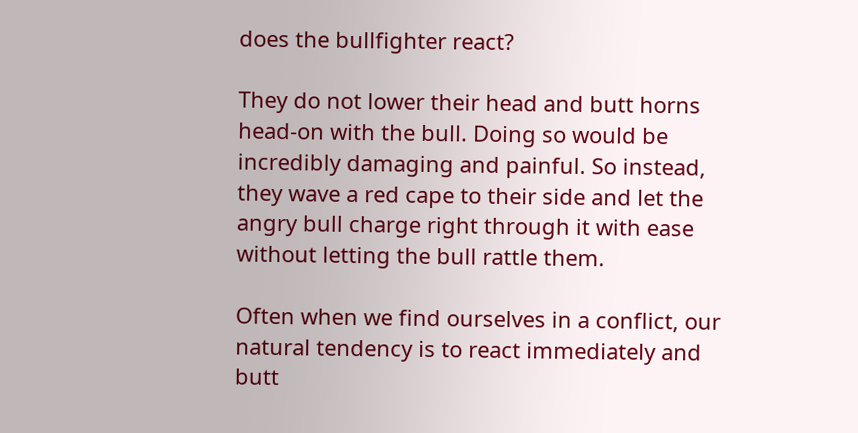does the bullfighter react?

They do not lower their head and butt horns head-on with the bull. Doing so would be incredibly damaging and painful. So instead, they wave a red cape to their side and let the angry bull charge right through it with ease without letting the bull rattle them.

Often when we find ourselves in a conflict, our natural tendency is to react immediately and butt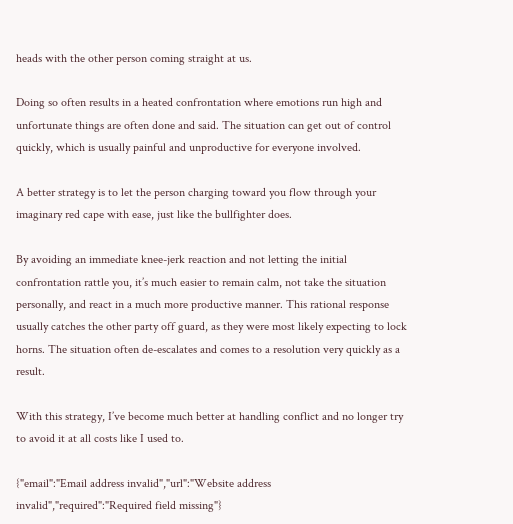heads with the other person coming straight at us.

Doing so often results in a heated confrontation where emotions run high and unfortunate things are often done and said. The situation can get out of control quickly, which is usually painful and unproductive for everyone involved.

A better strategy is to let the person charging toward you flow through your imaginary red cape with ease, just like the bullfighter does.

By avoiding an immediate knee-jerk reaction and not letting the initial confrontation rattle you, it’s much easier to remain calm, not take the situation personally, and react in a much more productive manner. This rational response usually catches the other party off guard, as they were most likely expecting to lock horns. The situation often de-escalates and comes to a resolution very quickly as a result.

With this strategy, I’ve become much better at handling conflict and no longer try to avoid it at all costs like I used to.

{"email":"Email address invalid","url":"Website address invalid","required":"Required field missing"}